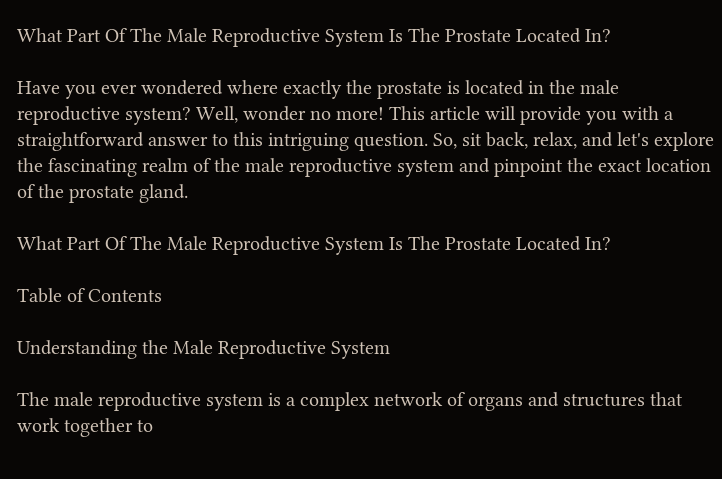What Part Of The Male Reproductive System Is The Prostate Located In?

Have you ever wondered where exactly the prostate is located in the male reproductive system? Well, wonder no more! This article will provide you with a straightforward answer to this intriguing question. So, sit back, relax, and let's explore the fascinating realm of the male reproductive system and pinpoint the exact location of the prostate gland.

What Part Of The Male Reproductive System Is The Prostate Located In?

Table of Contents

Understanding the Male Reproductive System

The male reproductive system is a complex network of organs and structures that work together to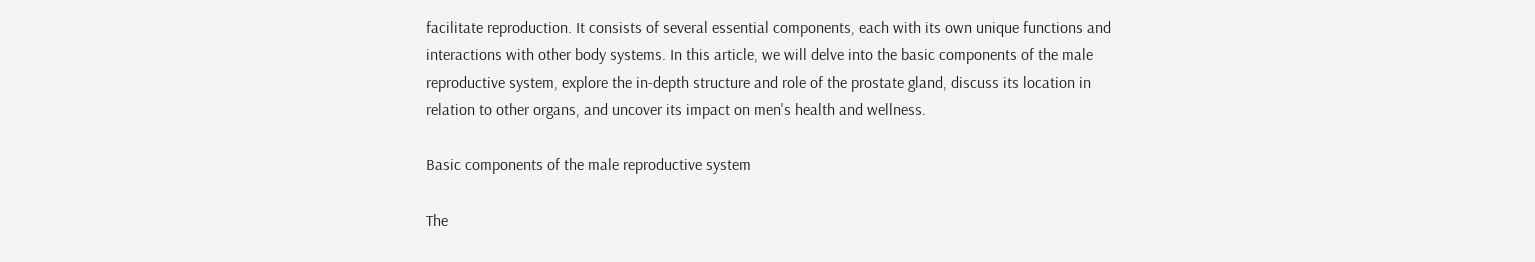facilitate reproduction. It consists of several essential components, each with its own unique functions and interactions with other body systems. In this article, we will delve into the basic components of the male reproductive system, explore the in-depth structure and role of the prostate gland, discuss its location in relation to other organs, and uncover its impact on men's health and wellness.

Basic components of the male reproductive system

The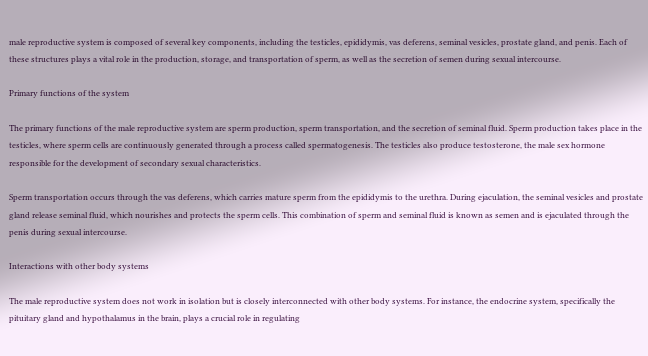male reproductive system is composed of several key components, including the testicles, epididymis, vas deferens, seminal vesicles, prostate gland, and penis. Each of these structures plays a vital role in the production, storage, and transportation of sperm, as well as the secretion of semen during sexual intercourse.

Primary functions of the system

The primary functions of the male reproductive system are sperm production, sperm transportation, and the secretion of seminal fluid. Sperm production takes place in the testicles, where sperm cells are continuously generated through a process called spermatogenesis. The testicles also produce testosterone, the male sex hormone responsible for the development of secondary sexual characteristics.

Sperm transportation occurs through the vas deferens, which carries mature sperm from the epididymis to the urethra. During ejaculation, the seminal vesicles and prostate gland release seminal fluid, which nourishes and protects the sperm cells. This combination of sperm and seminal fluid is known as semen and is ejaculated through the penis during sexual intercourse.

Interactions with other body systems

The male reproductive system does not work in isolation but is closely interconnected with other body systems. For instance, the endocrine system, specifically the pituitary gland and hypothalamus in the brain, plays a crucial role in regulating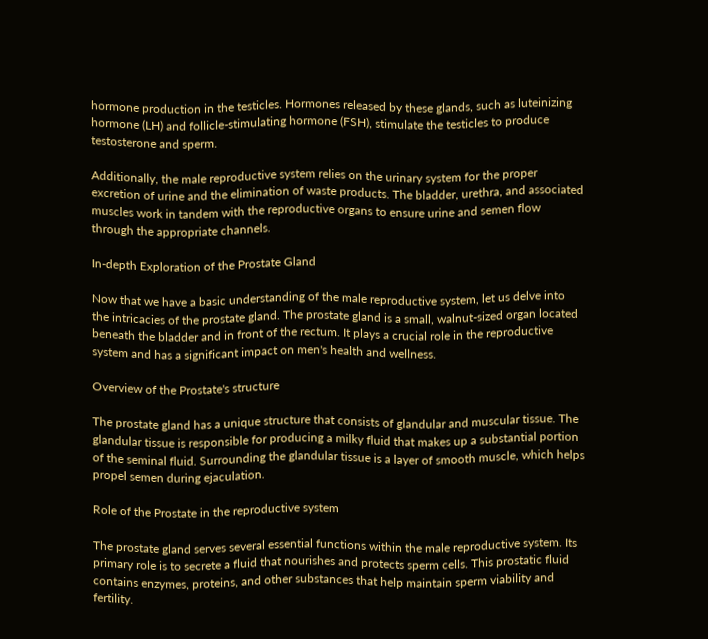hormone production in the testicles. Hormones released by these glands, such as luteinizing hormone (LH) and follicle-stimulating hormone (FSH), stimulate the testicles to produce testosterone and sperm.

Additionally, the male reproductive system relies on the urinary system for the proper excretion of urine and the elimination of waste products. The bladder, urethra, and associated muscles work in tandem with the reproductive organs to ensure urine and semen flow through the appropriate channels.

In-depth Exploration of the Prostate Gland

Now that we have a basic understanding of the male reproductive system, let us delve into the intricacies of the prostate gland. The prostate gland is a small, walnut-sized organ located beneath the bladder and in front of the rectum. It plays a crucial role in the reproductive system and has a significant impact on men's health and wellness.

Overview of the Prostate's structure

The prostate gland has a unique structure that consists of glandular and muscular tissue. The glandular tissue is responsible for producing a milky fluid that makes up a substantial portion of the seminal fluid. Surrounding the glandular tissue is a layer of smooth muscle, which helps propel semen during ejaculation.

Role of the Prostate in the reproductive system

The prostate gland serves several essential functions within the male reproductive system. Its primary role is to secrete a fluid that nourishes and protects sperm cells. This prostatic fluid contains enzymes, proteins, and other substances that help maintain sperm viability and fertility.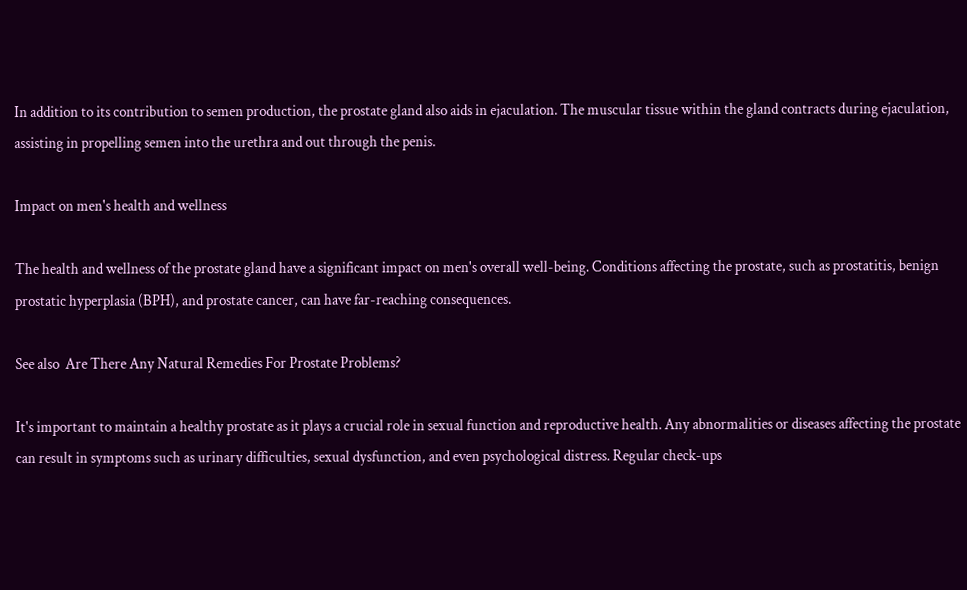In addition to its contribution to semen production, the prostate gland also aids in ejaculation. The muscular tissue within the gland contracts during ejaculation, assisting in propelling semen into the urethra and out through the penis.

Impact on men's health and wellness

The health and wellness of the prostate gland have a significant impact on men's overall well-being. Conditions affecting the prostate, such as prostatitis, benign prostatic hyperplasia (BPH), and prostate cancer, can have far-reaching consequences.

See also  Are There Any Natural Remedies For Prostate Problems?

It's important to maintain a healthy prostate as it plays a crucial role in sexual function and reproductive health. Any abnormalities or diseases affecting the prostate can result in symptoms such as urinary difficulties, sexual dysfunction, and even psychological distress. Regular check-ups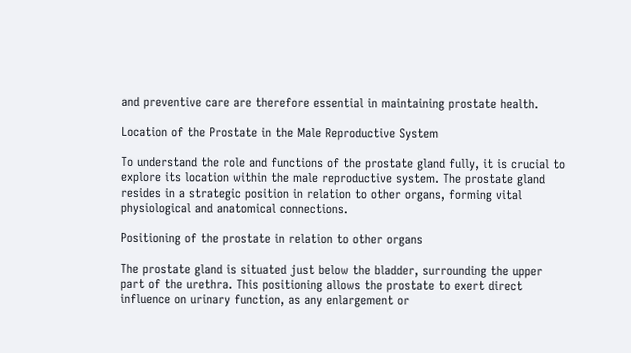and preventive care are therefore essential in maintaining prostate health.

Location of the Prostate in the Male Reproductive System

To understand the role and functions of the prostate gland fully, it is crucial to explore its location within the male reproductive system. The prostate gland resides in a strategic position in relation to other organs, forming vital physiological and anatomical connections.

Positioning of the prostate in relation to other organs

The prostate gland is situated just below the bladder, surrounding the upper part of the urethra. This positioning allows the prostate to exert direct influence on urinary function, as any enlargement or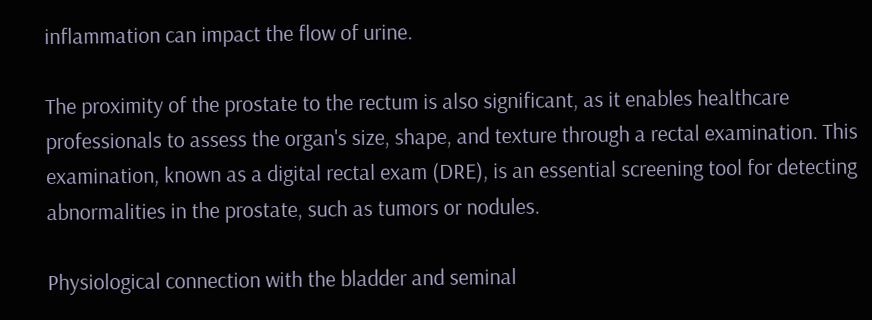inflammation can impact the flow of urine.

The proximity of the prostate to the rectum is also significant, as it enables healthcare professionals to assess the organ's size, shape, and texture through a rectal examination. This examination, known as a digital rectal exam (DRE), is an essential screening tool for detecting abnormalities in the prostate, such as tumors or nodules.

Physiological connection with the bladder and seminal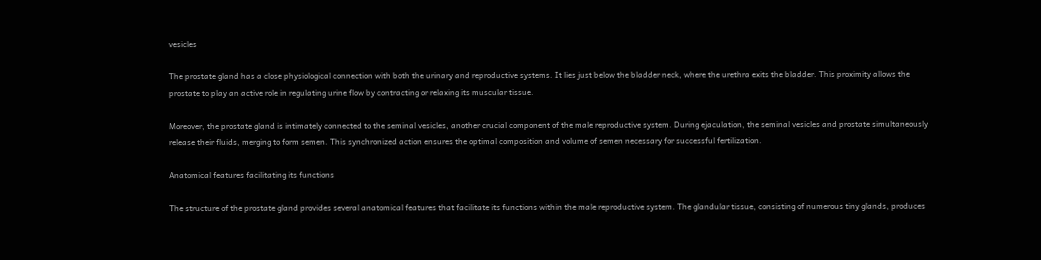vesicles

The prostate gland has a close physiological connection with both the urinary and reproductive systems. It lies just below the bladder neck, where the urethra exits the bladder. This proximity allows the prostate to play an active role in regulating urine flow by contracting or relaxing its muscular tissue.

Moreover, the prostate gland is intimately connected to the seminal vesicles, another crucial component of the male reproductive system. During ejaculation, the seminal vesicles and prostate simultaneously release their fluids, merging to form semen. This synchronized action ensures the optimal composition and volume of semen necessary for successful fertilization.

Anatomical features facilitating its functions

The structure of the prostate gland provides several anatomical features that facilitate its functions within the male reproductive system. The glandular tissue, consisting of numerous tiny glands, produces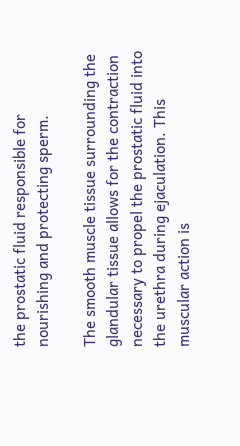the prostatic fluid responsible for nourishing and protecting sperm.

The smooth muscle tissue surrounding the glandular tissue allows for the contraction necessary to propel the prostatic fluid into the urethra during ejaculation. This muscular action is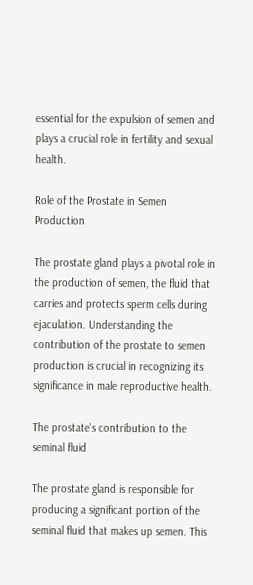essential for the expulsion of semen and plays a crucial role in fertility and sexual health.

Role of the Prostate in Semen Production

The prostate gland plays a pivotal role in the production of semen, the fluid that carries and protects sperm cells during ejaculation. Understanding the contribution of the prostate to semen production is crucial in recognizing its significance in male reproductive health.

The prostate's contribution to the seminal fluid

The prostate gland is responsible for producing a significant portion of the seminal fluid that makes up semen. This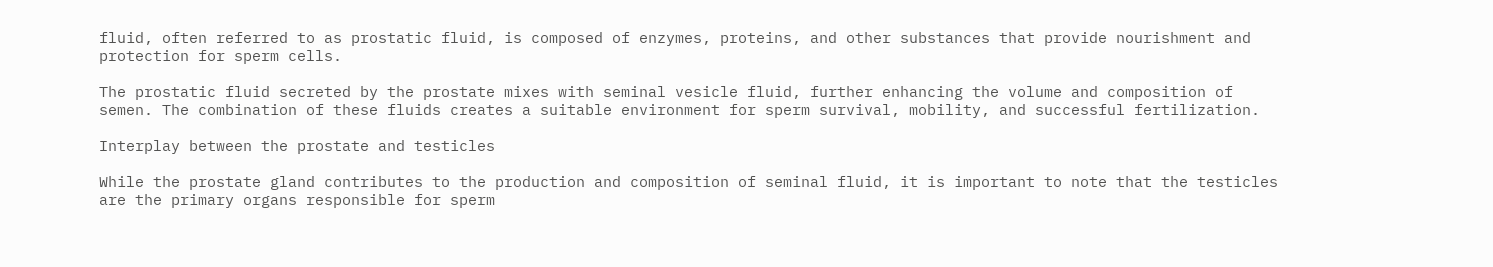fluid, often referred to as prostatic fluid, is composed of enzymes, proteins, and other substances that provide nourishment and protection for sperm cells.

The prostatic fluid secreted by the prostate mixes with seminal vesicle fluid, further enhancing the volume and composition of semen. The combination of these fluids creates a suitable environment for sperm survival, mobility, and successful fertilization.

Interplay between the prostate and testicles

While the prostate gland contributes to the production and composition of seminal fluid, it is important to note that the testicles are the primary organs responsible for sperm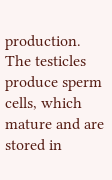production. The testicles produce sperm cells, which mature and are stored in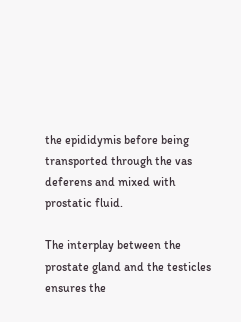the epididymis before being transported through the vas deferens and mixed with prostatic fluid.

The interplay between the prostate gland and the testicles ensures the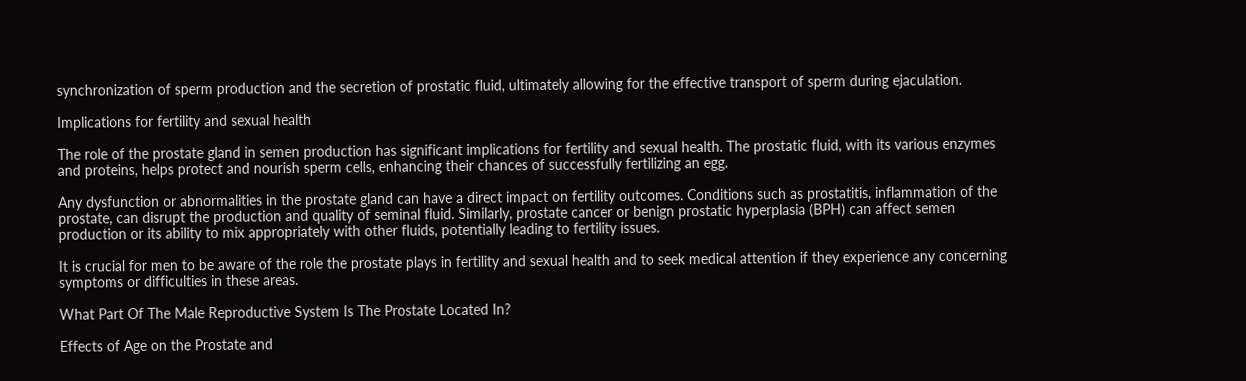synchronization of sperm production and the secretion of prostatic fluid, ultimately allowing for the effective transport of sperm during ejaculation.

Implications for fertility and sexual health

The role of the prostate gland in semen production has significant implications for fertility and sexual health. The prostatic fluid, with its various enzymes and proteins, helps protect and nourish sperm cells, enhancing their chances of successfully fertilizing an egg.

Any dysfunction or abnormalities in the prostate gland can have a direct impact on fertility outcomes. Conditions such as prostatitis, inflammation of the prostate, can disrupt the production and quality of seminal fluid. Similarly, prostate cancer or benign prostatic hyperplasia (BPH) can affect semen production or its ability to mix appropriately with other fluids, potentially leading to fertility issues.

It is crucial for men to be aware of the role the prostate plays in fertility and sexual health and to seek medical attention if they experience any concerning symptoms or difficulties in these areas.

What Part Of The Male Reproductive System Is The Prostate Located In?

Effects of Age on the Prostate and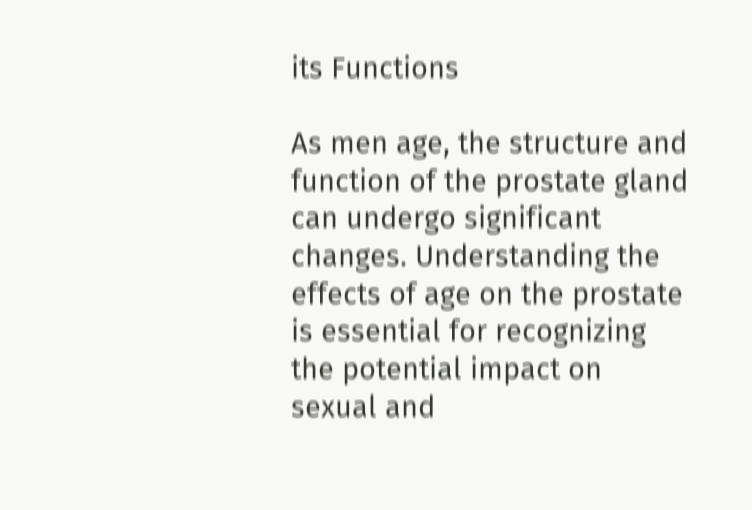its Functions

As men age, the structure and function of the prostate gland can undergo significant changes. Understanding the effects of age on the prostate is essential for recognizing the potential impact on sexual and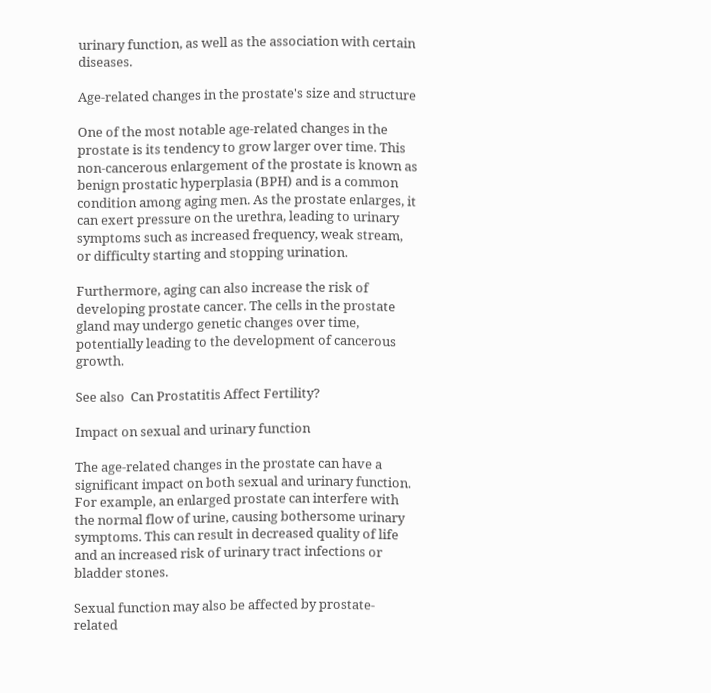urinary function, as well as the association with certain diseases.

Age-related changes in the prostate's size and structure

One of the most notable age-related changes in the prostate is its tendency to grow larger over time. This non-cancerous enlargement of the prostate is known as benign prostatic hyperplasia (BPH) and is a common condition among aging men. As the prostate enlarges, it can exert pressure on the urethra, leading to urinary symptoms such as increased frequency, weak stream, or difficulty starting and stopping urination.

Furthermore, aging can also increase the risk of developing prostate cancer. The cells in the prostate gland may undergo genetic changes over time, potentially leading to the development of cancerous growth.

See also  Can Prostatitis Affect Fertility?

Impact on sexual and urinary function

The age-related changes in the prostate can have a significant impact on both sexual and urinary function. For example, an enlarged prostate can interfere with the normal flow of urine, causing bothersome urinary symptoms. This can result in decreased quality of life and an increased risk of urinary tract infections or bladder stones.

Sexual function may also be affected by prostate-related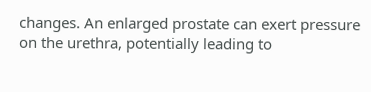changes. An enlarged prostate can exert pressure on the urethra, potentially leading to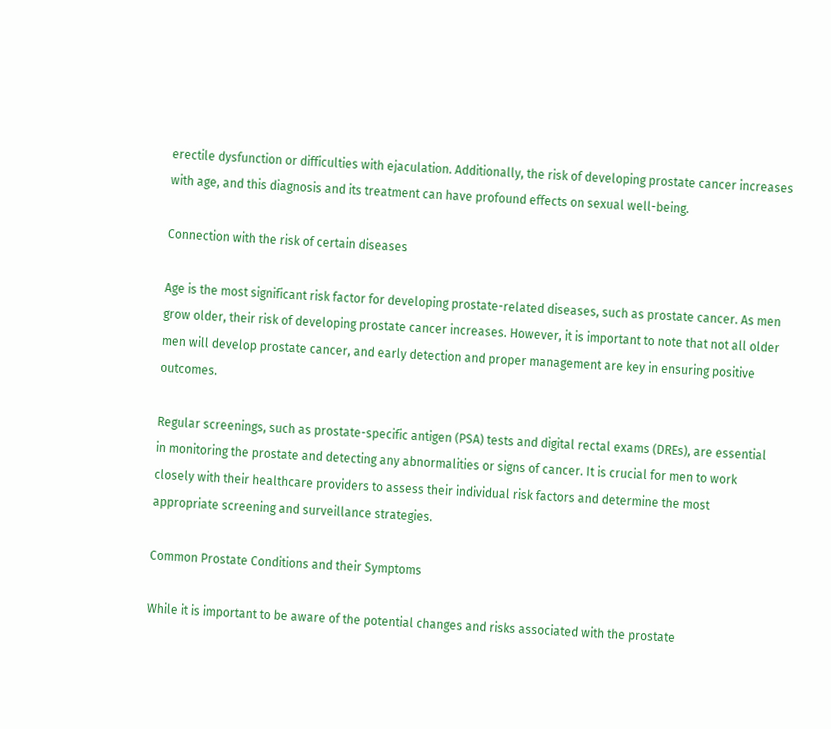erectile dysfunction or difficulties with ejaculation. Additionally, the risk of developing prostate cancer increases with age, and this diagnosis and its treatment can have profound effects on sexual well-being.

Connection with the risk of certain diseases

Age is the most significant risk factor for developing prostate-related diseases, such as prostate cancer. As men grow older, their risk of developing prostate cancer increases. However, it is important to note that not all older men will develop prostate cancer, and early detection and proper management are key in ensuring positive outcomes.

Regular screenings, such as prostate-specific antigen (PSA) tests and digital rectal exams (DREs), are essential in monitoring the prostate and detecting any abnormalities or signs of cancer. It is crucial for men to work closely with their healthcare providers to assess their individual risk factors and determine the most appropriate screening and surveillance strategies.

Common Prostate Conditions and their Symptoms

While it is important to be aware of the potential changes and risks associated with the prostate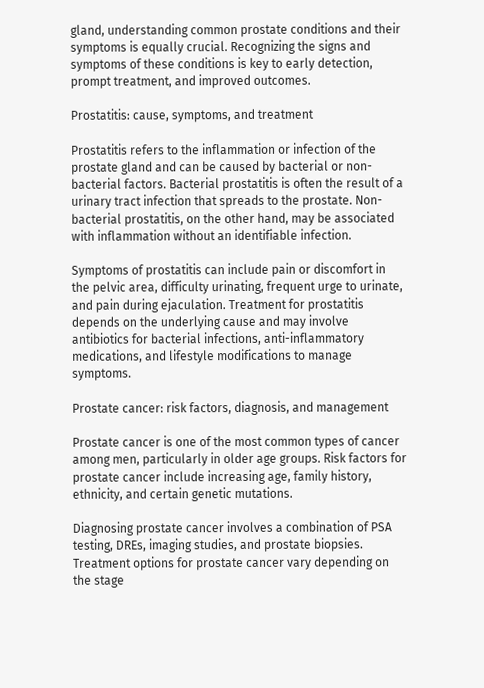gland, understanding common prostate conditions and their symptoms is equally crucial. Recognizing the signs and symptoms of these conditions is key to early detection, prompt treatment, and improved outcomes.

Prostatitis: cause, symptoms, and treatment

Prostatitis refers to the inflammation or infection of the prostate gland and can be caused by bacterial or non-bacterial factors. Bacterial prostatitis is often the result of a urinary tract infection that spreads to the prostate. Non-bacterial prostatitis, on the other hand, may be associated with inflammation without an identifiable infection.

Symptoms of prostatitis can include pain or discomfort in the pelvic area, difficulty urinating, frequent urge to urinate, and pain during ejaculation. Treatment for prostatitis depends on the underlying cause and may involve antibiotics for bacterial infections, anti-inflammatory medications, and lifestyle modifications to manage symptoms.

Prostate cancer: risk factors, diagnosis, and management

Prostate cancer is one of the most common types of cancer among men, particularly in older age groups. Risk factors for prostate cancer include increasing age, family history, ethnicity, and certain genetic mutations.

Diagnosing prostate cancer involves a combination of PSA testing, DREs, imaging studies, and prostate biopsies. Treatment options for prostate cancer vary depending on the stage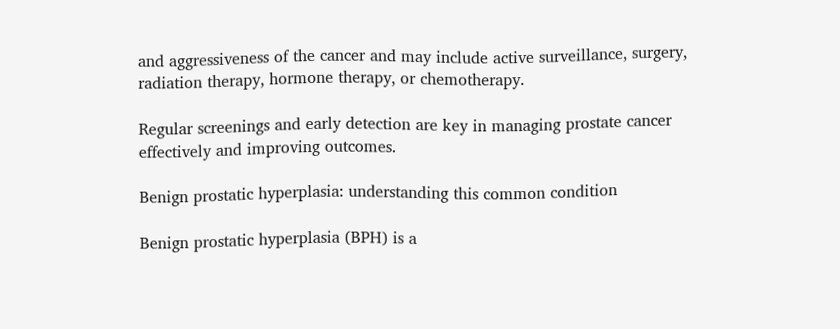and aggressiveness of the cancer and may include active surveillance, surgery, radiation therapy, hormone therapy, or chemotherapy.

Regular screenings and early detection are key in managing prostate cancer effectively and improving outcomes.

Benign prostatic hyperplasia: understanding this common condition

Benign prostatic hyperplasia (BPH) is a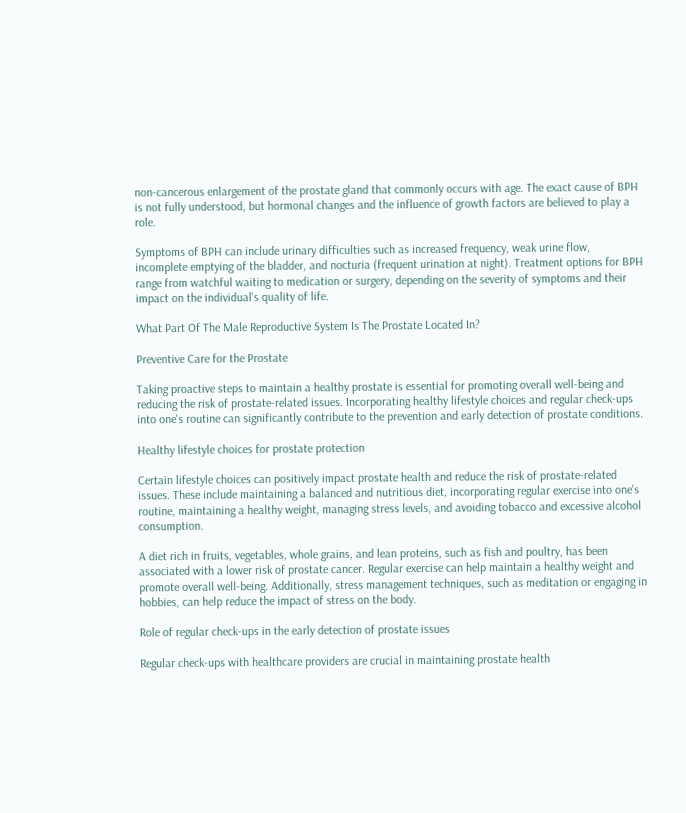non-cancerous enlargement of the prostate gland that commonly occurs with age. The exact cause of BPH is not fully understood, but hormonal changes and the influence of growth factors are believed to play a role.

Symptoms of BPH can include urinary difficulties such as increased frequency, weak urine flow, incomplete emptying of the bladder, and nocturia (frequent urination at night). Treatment options for BPH range from watchful waiting to medication or surgery, depending on the severity of symptoms and their impact on the individual's quality of life.

What Part Of The Male Reproductive System Is The Prostate Located In?

Preventive Care for the Prostate

Taking proactive steps to maintain a healthy prostate is essential for promoting overall well-being and reducing the risk of prostate-related issues. Incorporating healthy lifestyle choices and regular check-ups into one's routine can significantly contribute to the prevention and early detection of prostate conditions.

Healthy lifestyle choices for prostate protection

Certain lifestyle choices can positively impact prostate health and reduce the risk of prostate-related issues. These include maintaining a balanced and nutritious diet, incorporating regular exercise into one's routine, maintaining a healthy weight, managing stress levels, and avoiding tobacco and excessive alcohol consumption.

A diet rich in fruits, vegetables, whole grains, and lean proteins, such as fish and poultry, has been associated with a lower risk of prostate cancer. Regular exercise can help maintain a healthy weight and promote overall well-being. Additionally, stress management techniques, such as meditation or engaging in hobbies, can help reduce the impact of stress on the body.

Role of regular check-ups in the early detection of prostate issues

Regular check-ups with healthcare providers are crucial in maintaining prostate health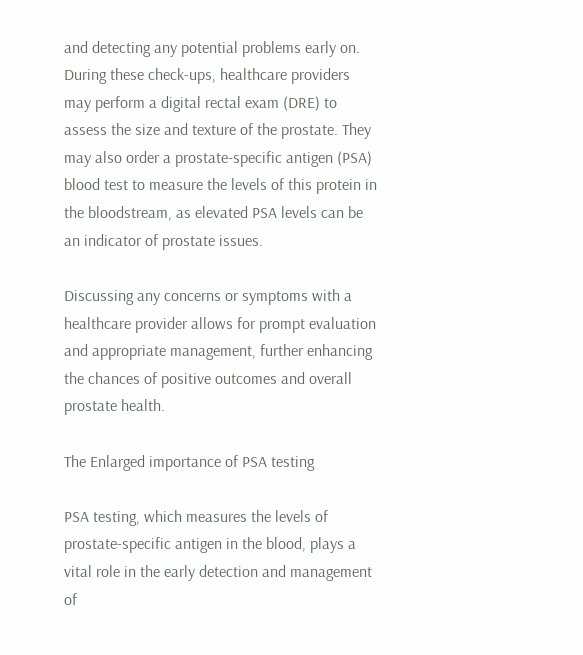and detecting any potential problems early on. During these check-ups, healthcare providers may perform a digital rectal exam (DRE) to assess the size and texture of the prostate. They may also order a prostate-specific antigen (PSA) blood test to measure the levels of this protein in the bloodstream, as elevated PSA levels can be an indicator of prostate issues.

Discussing any concerns or symptoms with a healthcare provider allows for prompt evaluation and appropriate management, further enhancing the chances of positive outcomes and overall prostate health.

The Enlarged importance of PSA testing

PSA testing, which measures the levels of prostate-specific antigen in the blood, plays a vital role in the early detection and management of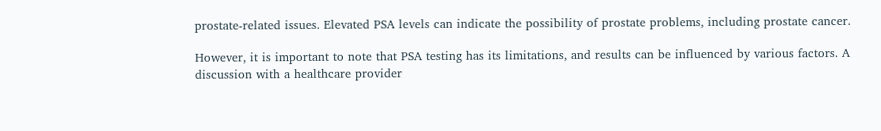prostate-related issues. Elevated PSA levels can indicate the possibility of prostate problems, including prostate cancer.

However, it is important to note that PSA testing has its limitations, and results can be influenced by various factors. A discussion with a healthcare provider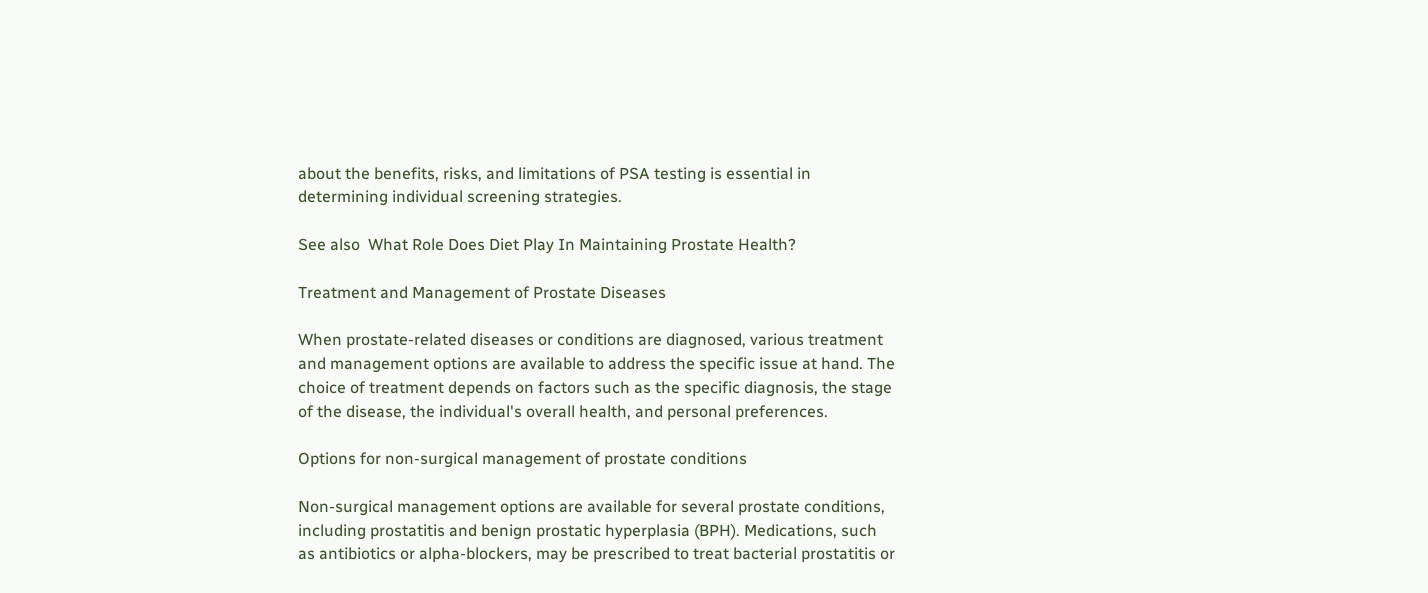about the benefits, risks, and limitations of PSA testing is essential in determining individual screening strategies.

See also  What Role Does Diet Play In Maintaining Prostate Health?

Treatment and Management of Prostate Diseases

When prostate-related diseases or conditions are diagnosed, various treatment and management options are available to address the specific issue at hand. The choice of treatment depends on factors such as the specific diagnosis, the stage of the disease, the individual's overall health, and personal preferences.

Options for non-surgical management of prostate conditions

Non-surgical management options are available for several prostate conditions, including prostatitis and benign prostatic hyperplasia (BPH). Medications, such as antibiotics or alpha-blockers, may be prescribed to treat bacterial prostatitis or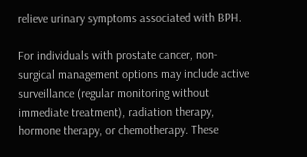relieve urinary symptoms associated with BPH.

For individuals with prostate cancer, non-surgical management options may include active surveillance (regular monitoring without immediate treatment), radiation therapy, hormone therapy, or chemotherapy. These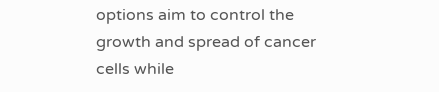options aim to control the growth and spread of cancer cells while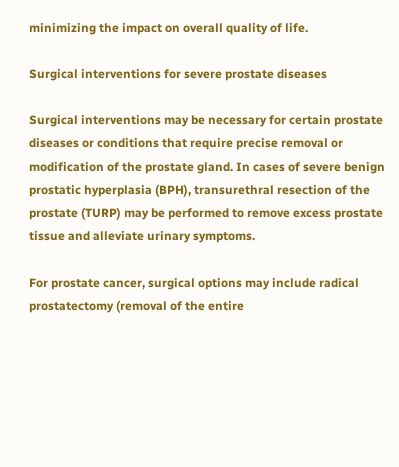minimizing the impact on overall quality of life.

Surgical interventions for severe prostate diseases

Surgical interventions may be necessary for certain prostate diseases or conditions that require precise removal or modification of the prostate gland. In cases of severe benign prostatic hyperplasia (BPH), transurethral resection of the prostate (TURP) may be performed to remove excess prostate tissue and alleviate urinary symptoms.

For prostate cancer, surgical options may include radical prostatectomy (removal of the entire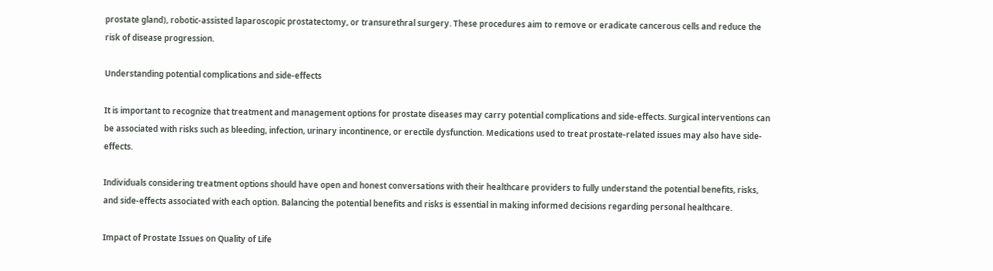prostate gland), robotic-assisted laparoscopic prostatectomy, or transurethral surgery. These procedures aim to remove or eradicate cancerous cells and reduce the risk of disease progression.

Understanding potential complications and side-effects

It is important to recognize that treatment and management options for prostate diseases may carry potential complications and side-effects. Surgical interventions can be associated with risks such as bleeding, infection, urinary incontinence, or erectile dysfunction. Medications used to treat prostate-related issues may also have side-effects.

Individuals considering treatment options should have open and honest conversations with their healthcare providers to fully understand the potential benefits, risks, and side-effects associated with each option. Balancing the potential benefits and risks is essential in making informed decisions regarding personal healthcare.

Impact of Prostate Issues on Quality of Life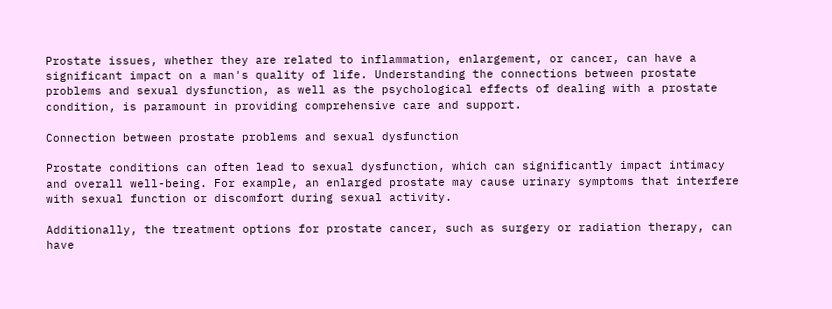Prostate issues, whether they are related to inflammation, enlargement, or cancer, can have a significant impact on a man's quality of life. Understanding the connections between prostate problems and sexual dysfunction, as well as the psychological effects of dealing with a prostate condition, is paramount in providing comprehensive care and support.

Connection between prostate problems and sexual dysfunction

Prostate conditions can often lead to sexual dysfunction, which can significantly impact intimacy and overall well-being. For example, an enlarged prostate may cause urinary symptoms that interfere with sexual function or discomfort during sexual activity.

Additionally, the treatment options for prostate cancer, such as surgery or radiation therapy, can have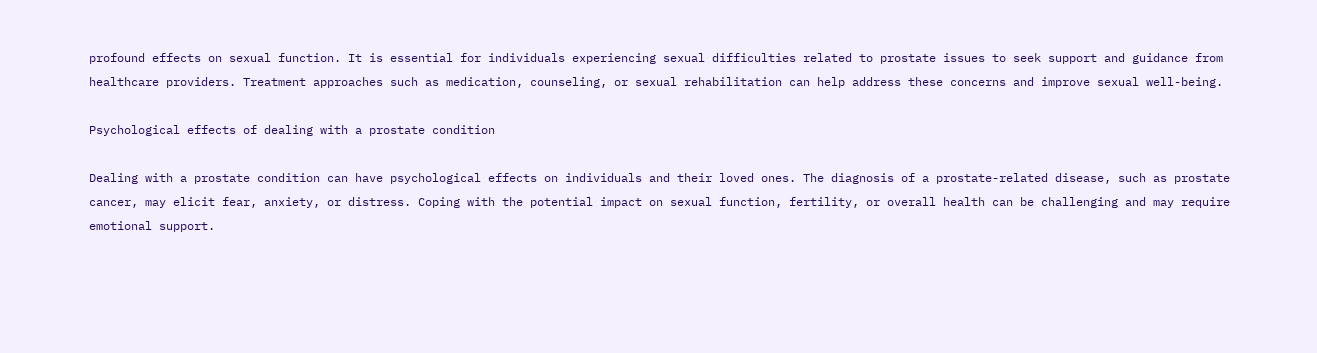profound effects on sexual function. It is essential for individuals experiencing sexual difficulties related to prostate issues to seek support and guidance from healthcare providers. Treatment approaches such as medication, counseling, or sexual rehabilitation can help address these concerns and improve sexual well-being.

Psychological effects of dealing with a prostate condition

Dealing with a prostate condition can have psychological effects on individuals and their loved ones. The diagnosis of a prostate-related disease, such as prostate cancer, may elicit fear, anxiety, or distress. Coping with the potential impact on sexual function, fertility, or overall health can be challenging and may require emotional support.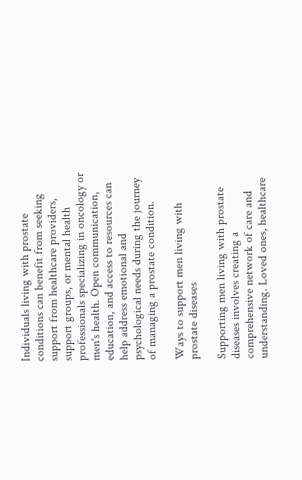Individuals living with prostate conditions can benefit from seeking support from healthcare providers, support groups, or mental health professionals specializing in oncology or men's health. Open communication, education, and access to resources can help address emotional and psychological needs during the journey of managing a prostate condition.

Ways to support men living with prostate diseases

Supporting men living with prostate diseases involves creating a comprehensive network of care and understanding. Loved ones, healthcare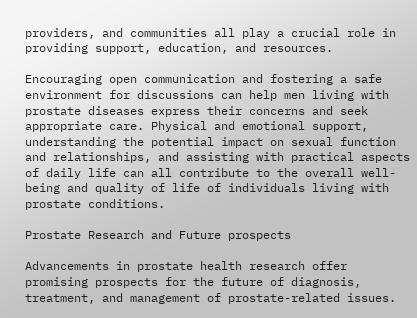providers, and communities all play a crucial role in providing support, education, and resources.

Encouraging open communication and fostering a safe environment for discussions can help men living with prostate diseases express their concerns and seek appropriate care. Physical and emotional support, understanding the potential impact on sexual function and relationships, and assisting with practical aspects of daily life can all contribute to the overall well-being and quality of life of individuals living with prostate conditions.

Prostate Research and Future prospects

Advancements in prostate health research offer promising prospects for the future of diagnosis, treatment, and management of prostate-related issues.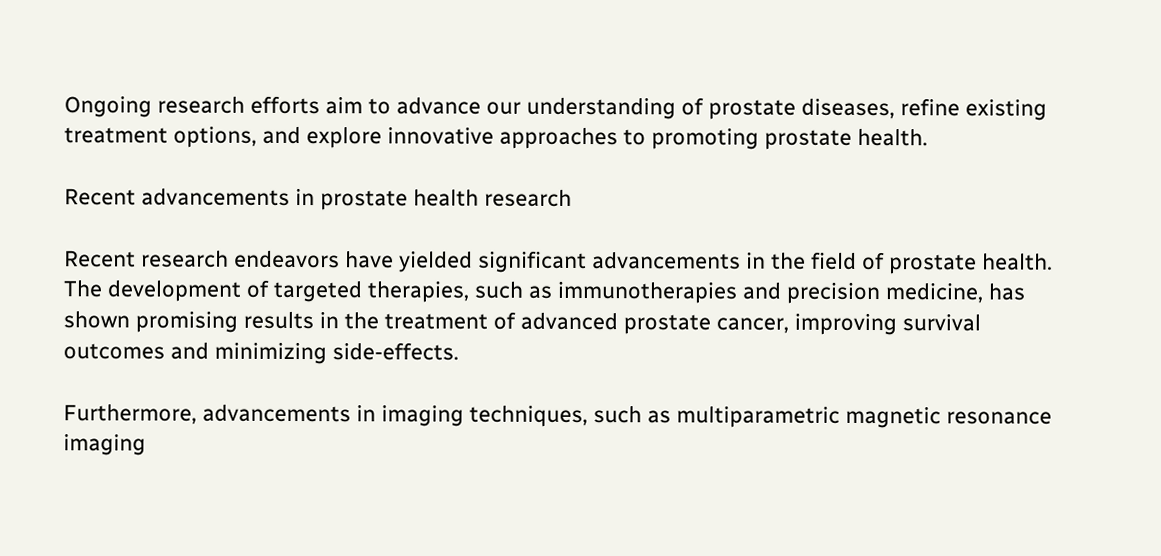Ongoing research efforts aim to advance our understanding of prostate diseases, refine existing treatment options, and explore innovative approaches to promoting prostate health.

Recent advancements in prostate health research

Recent research endeavors have yielded significant advancements in the field of prostate health. The development of targeted therapies, such as immunotherapies and precision medicine, has shown promising results in the treatment of advanced prostate cancer, improving survival outcomes and minimizing side-effects.

Furthermore, advancements in imaging techniques, such as multiparametric magnetic resonance imaging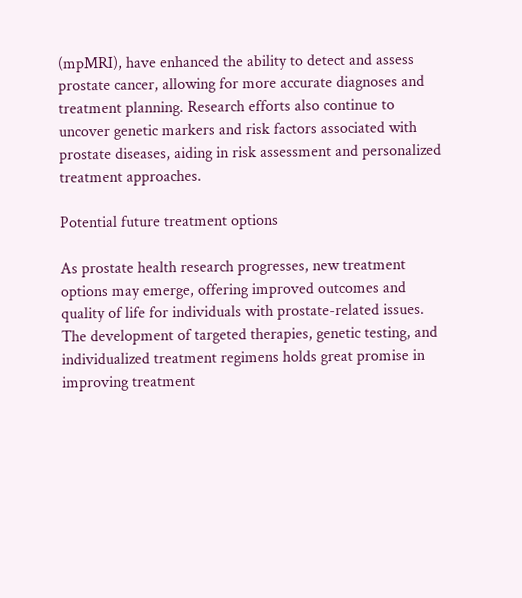(mpMRI), have enhanced the ability to detect and assess prostate cancer, allowing for more accurate diagnoses and treatment planning. Research efforts also continue to uncover genetic markers and risk factors associated with prostate diseases, aiding in risk assessment and personalized treatment approaches.

Potential future treatment options

As prostate health research progresses, new treatment options may emerge, offering improved outcomes and quality of life for individuals with prostate-related issues. The development of targeted therapies, genetic testing, and individualized treatment regimens holds great promise in improving treatment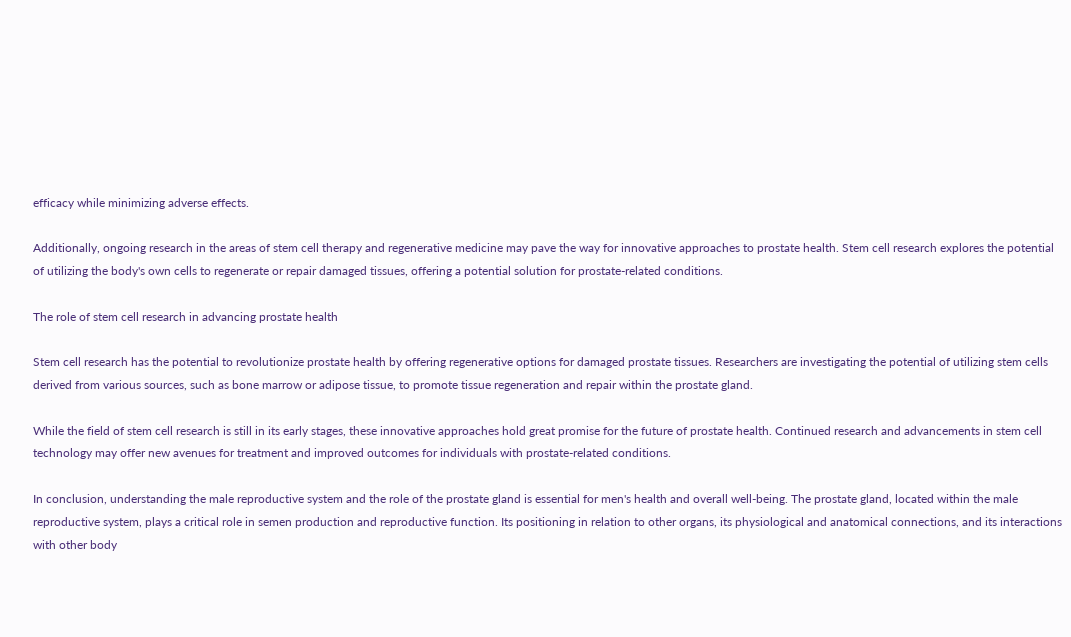efficacy while minimizing adverse effects.

Additionally, ongoing research in the areas of stem cell therapy and regenerative medicine may pave the way for innovative approaches to prostate health. Stem cell research explores the potential of utilizing the body's own cells to regenerate or repair damaged tissues, offering a potential solution for prostate-related conditions.

The role of stem cell research in advancing prostate health

Stem cell research has the potential to revolutionize prostate health by offering regenerative options for damaged prostate tissues. Researchers are investigating the potential of utilizing stem cells derived from various sources, such as bone marrow or adipose tissue, to promote tissue regeneration and repair within the prostate gland.

While the field of stem cell research is still in its early stages, these innovative approaches hold great promise for the future of prostate health. Continued research and advancements in stem cell technology may offer new avenues for treatment and improved outcomes for individuals with prostate-related conditions.

In conclusion, understanding the male reproductive system and the role of the prostate gland is essential for men's health and overall well-being. The prostate gland, located within the male reproductive system, plays a critical role in semen production and reproductive function. Its positioning in relation to other organs, its physiological and anatomical connections, and its interactions with other body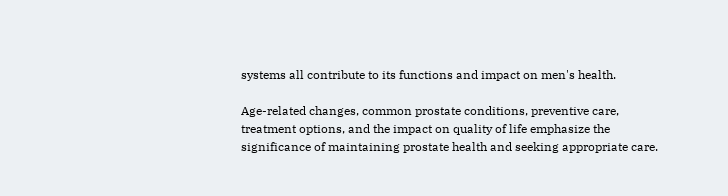systems all contribute to its functions and impact on men's health.

Age-related changes, common prostate conditions, preventive care, treatment options, and the impact on quality of life emphasize the significance of maintaining prostate health and seeking appropriate care.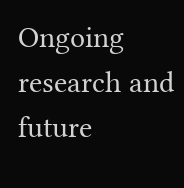Ongoing research and future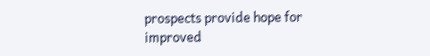prospects provide hope for improved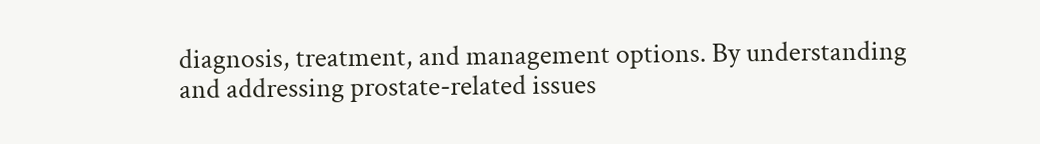diagnosis, treatment, and management options. By understanding and addressing prostate-related issues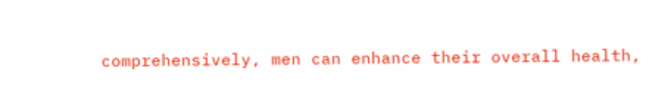comprehensively, men can enhance their overall health,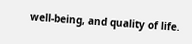well-being, and quality of life.